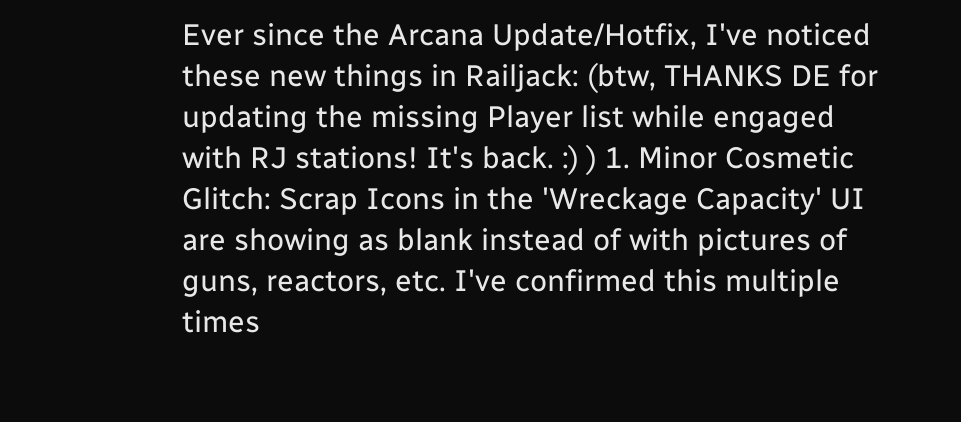Ever since the Arcana Update/Hotfix, I've noticed these new things in Railjack: (btw, THANKS DE for updating the missing Player list while engaged with RJ stations! It's back. :) ) 1. Minor Cosmetic Glitch: Scrap Icons in the 'Wreckage Capacity' UI are showing as blank instead of with pictures of guns, reactors, etc. I've confirmed this multiple times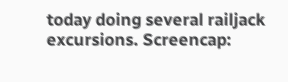today doing several railjack excursions. Screencap: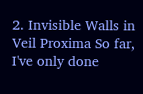2. Invisible Walls in Veil Proxima So far, I've only done